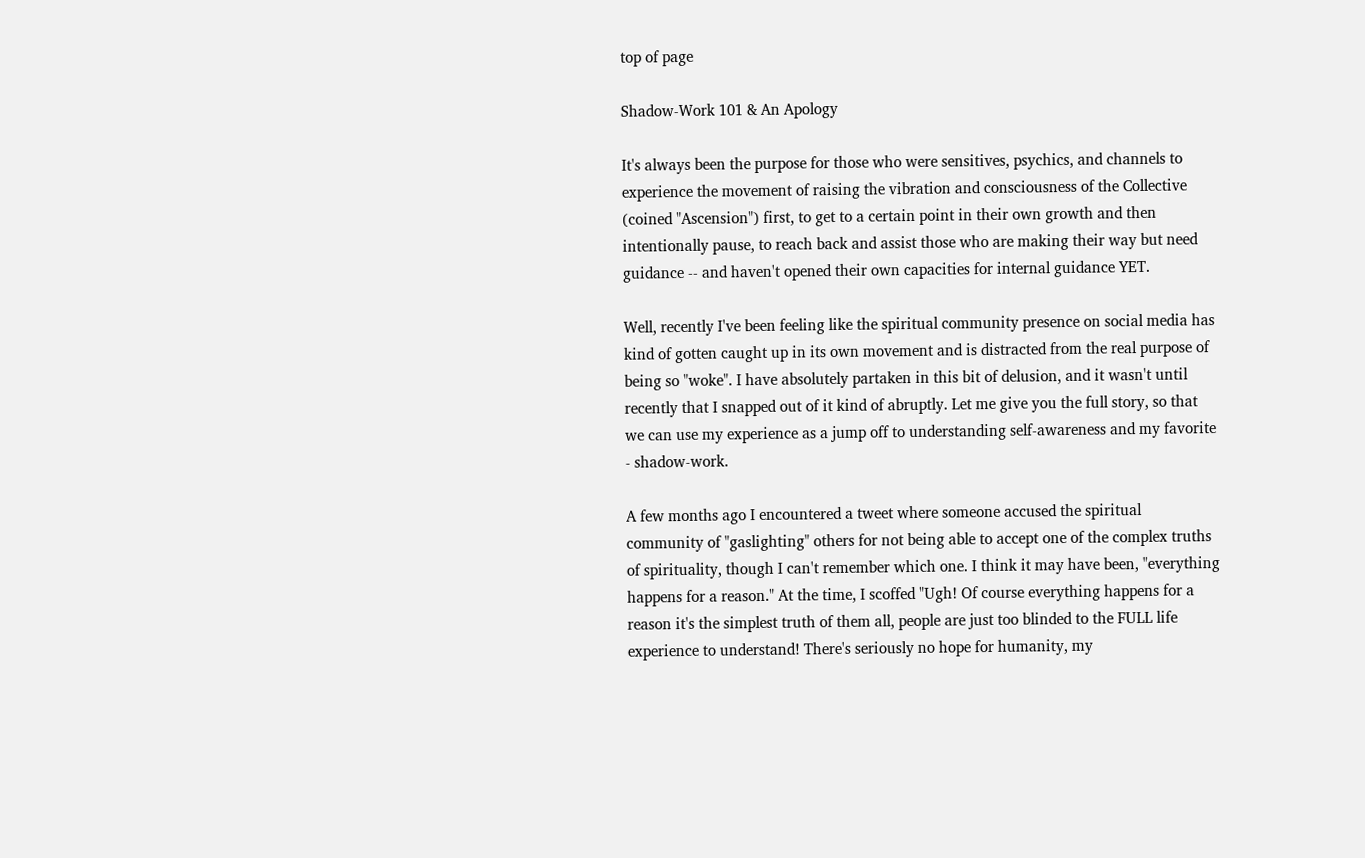top of page

Shadow-Work 101 & An Apology

It's always been the purpose for those who were sensitives, psychics, and channels to experience the movement of raising the vibration and consciousness of the Collective (coined "Ascension") first, to get to a certain point in their own growth and then intentionally pause, to reach back and assist those who are making their way but need guidance -- and haven't opened their own capacities for internal guidance YET.

Well, recently I've been feeling like the spiritual community presence on social media has kind of gotten caught up in its own movement and is distracted from the real purpose of being so "woke". I have absolutely partaken in this bit of delusion, and it wasn't until recently that I snapped out of it kind of abruptly. Let me give you the full story, so that we can use my experience as a jump off to understanding self-awareness and my favorite - shadow-work.

A few months ago I encountered a tweet where someone accused the spiritual community of "gaslighting" others for not being able to accept one of the complex truths of spirituality, though I can't remember which one. I think it may have been, "everything happens for a reason." At the time, I scoffed "Ugh! Of course everything happens for a reason it's the simplest truth of them all, people are just too blinded to the FULL life experience to understand! There's seriously no hope for humanity, my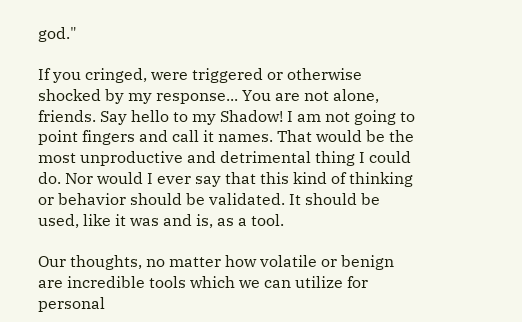god."

If you cringed, were triggered or otherwise shocked by my response... You are not alone, friends. Say hello to my Shadow! I am not going to point fingers and call it names. That would be the most unproductive and detrimental thing I could do. Nor would I ever say that this kind of thinking or behavior should be validated. It should be used, like it was and is, as a tool.

Our thoughts, no matter how volatile or benign are incredible tools which we can utilize for personal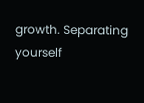growth. Separating yourself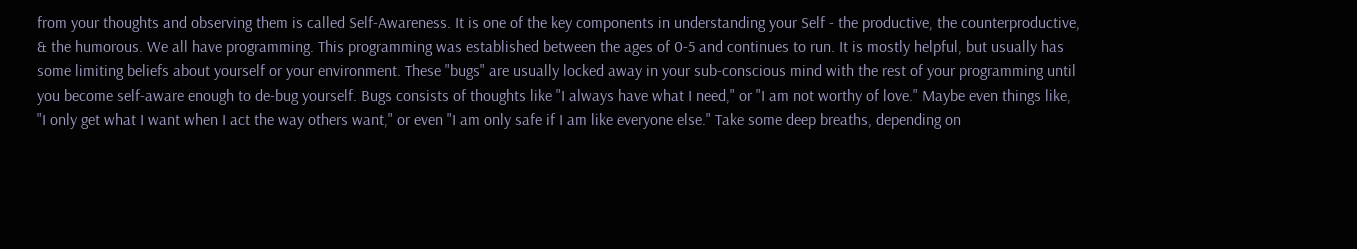from your thoughts and observing them is called Self-Awareness. It is one of the key components in understanding your Self - the productive, the counterproductive, & the humorous. We all have programming. This programming was established between the ages of 0-5 and continues to run. It is mostly helpful, but usually has some limiting beliefs about yourself or your environment. These "bugs" are usually locked away in your sub-conscious mind with the rest of your programming until you become self-aware enough to de-bug yourself. Bugs consists of thoughts like "I always have what I need," or "I am not worthy of love." Maybe even things like, "I only get what I want when I act the way others want," or even "I am only safe if I am like everyone else." Take some deep breaths, depending on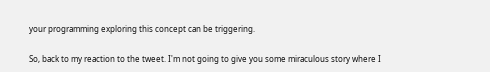your programming exploring this concept can be triggering.

So, back to my reaction to the tweet. I'm not going to give you some miraculous story where I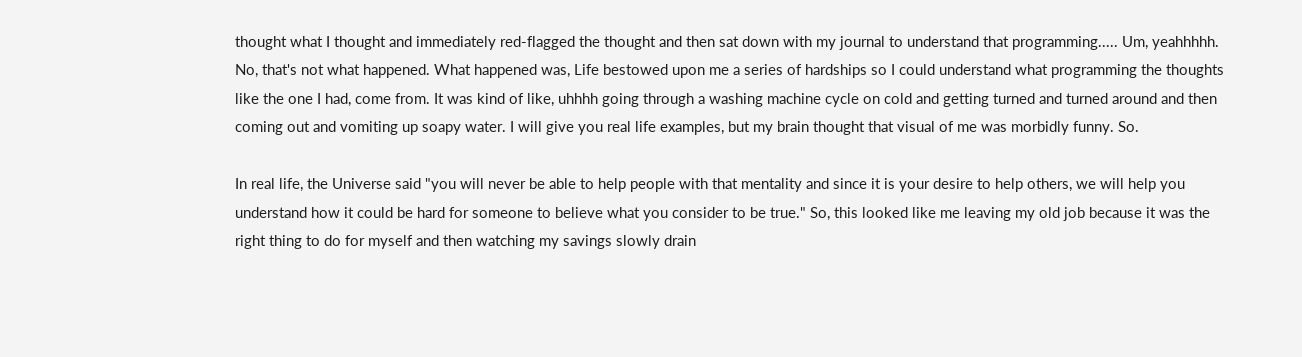thought what I thought and immediately red-flagged the thought and then sat down with my journal to understand that programming..... Um, yeahhhhh. No, that's not what happened. What happened was, Life bestowed upon me a series of hardships so I could understand what programming the thoughts like the one I had, come from. It was kind of like, uhhhh going through a washing machine cycle on cold and getting turned and turned around and then coming out and vomiting up soapy water. I will give you real life examples, but my brain thought that visual of me was morbidly funny. So.

In real life, the Universe said "you will never be able to help people with that mentality and since it is your desire to help others, we will help you understand how it could be hard for someone to believe what you consider to be true." So, this looked like me leaving my old job because it was the right thing to do for myself and then watching my savings slowly drain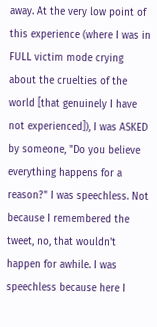away. At the very low point of this experience (where I was in FULL victim mode crying about the cruelties of the world [that genuinely I have not experienced]), I was ASKED by someone, "Do you believe everything happens for a reason?" I was speechless. Not because I remembered the tweet, no, that wouldn't happen for awhile. I was speechless because here I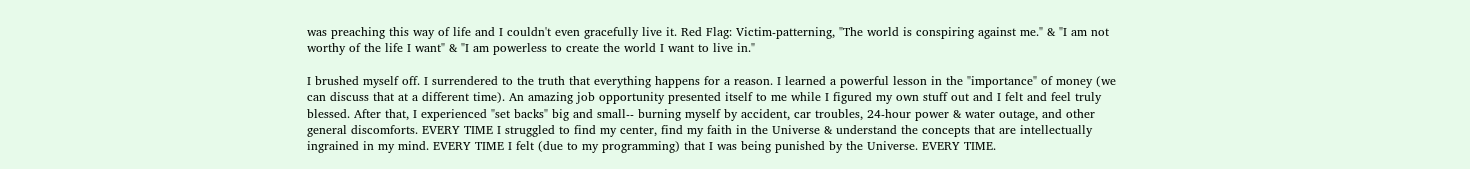was preaching this way of life and I couldn't even gracefully live it. Red Flag: Victim-patterning, "The world is conspiring against me." & "I am not worthy of the life I want" & "I am powerless to create the world I want to live in."

I brushed myself off. I surrendered to the truth that everything happens for a reason. I learned a powerful lesson in the "importance" of money (we can discuss that at a different time). An amazing job opportunity presented itself to me while I figured my own stuff out and I felt and feel truly blessed. After that, I experienced "set backs" big and small-- burning myself by accident, car troubles, 24-hour power & water outage, and other general discomforts. EVERY TIME I struggled to find my center, find my faith in the Universe & understand the concepts that are intellectually ingrained in my mind. EVERY TIME I felt (due to my programming) that I was being punished by the Universe. EVERY TIME.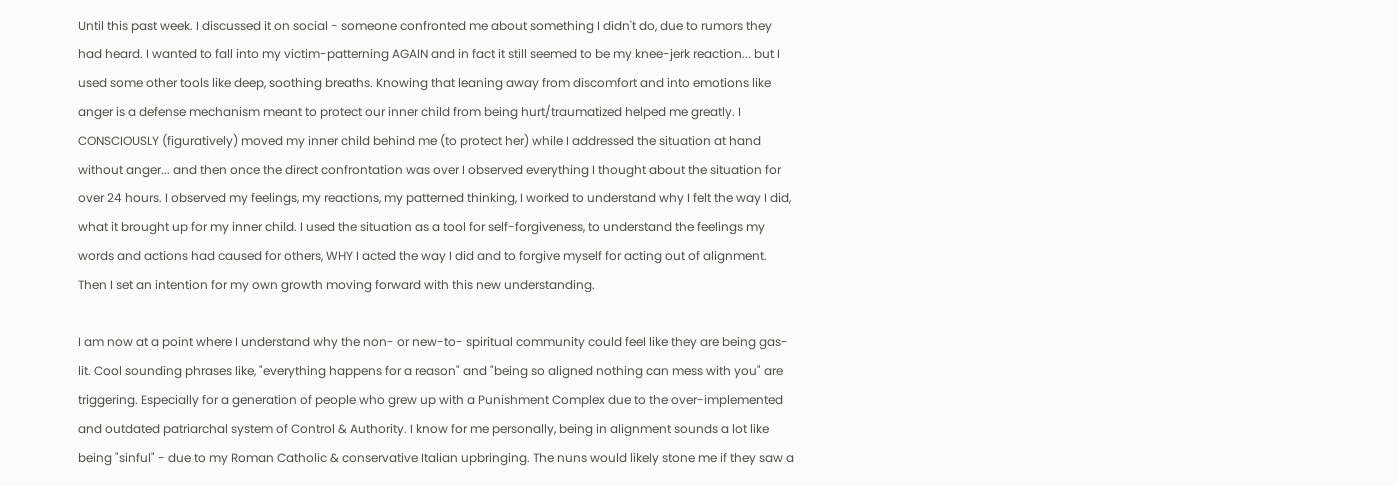Until this past week. I discussed it on social - someone confronted me about something I didn't do, due to rumors they had heard. I wanted to fall into my victim-patterning AGAIN and in fact it still seemed to be my knee-jerk reaction... but I used some other tools like deep, soothing breaths. Knowing that leaning away from discomfort and into emotions like anger is a defense mechanism meant to protect our inner child from being hurt/traumatized helped me greatly. I CONSCIOUSLY (figuratively) moved my inner child behind me (to protect her) while I addressed the situation at hand without anger... and then once the direct confrontation was over I observed everything I thought about the situation for over 24 hours. I observed my feelings, my reactions, my patterned thinking, I worked to understand why I felt the way I did, what it brought up for my inner child. I used the situation as a tool for self-forgiveness, to understand the feelings my words and actions had caused for others, WHY I acted the way I did and to forgive myself for acting out of alignment. Then I set an intention for my own growth moving forward with this new understanding.

I am now at a point where I understand why the non- or new-to- spiritual community could feel like they are being gas-lit. Cool sounding phrases like, "everything happens for a reason" and "being so aligned nothing can mess with you" are triggering. Especially for a generation of people who grew up with a Punishment Complex due to the over-implemented and outdated patriarchal system of Control & Authority. I know for me personally, being in alignment sounds a lot like being "sinful" - due to my Roman Catholic & conservative Italian upbringing. The nuns would likely stone me if they saw a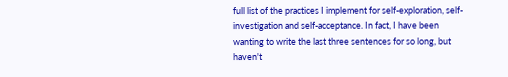full list of the practices I implement for self-exploration, self-investigation and self-acceptance. In fact, I have been wanting to write the last three sentences for so long, but haven't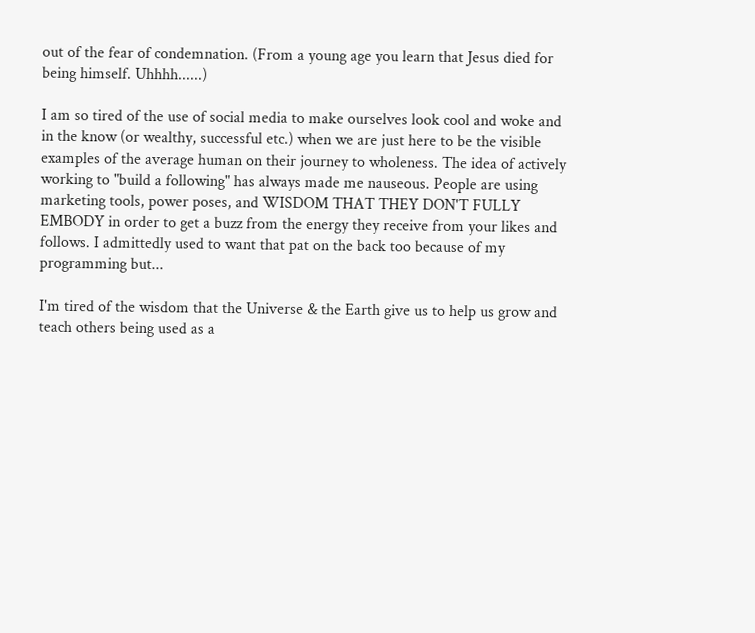out of the fear of condemnation. (From a young age you learn that Jesus died for being himself. Uhhhh......)

I am so tired of the use of social media to make ourselves look cool and woke and in the know (or wealthy, successful etc.) when we are just here to be the visible examples of the average human on their journey to wholeness. The idea of actively working to "build a following" has always made me nauseous. People are using marketing tools, power poses, and WISDOM THAT THEY DON'T FULLY EMBODY in order to get a buzz from the energy they receive from your likes and follows. I admittedly used to want that pat on the back too because of my programming but...

I'm tired of the wisdom that the Universe & the Earth give us to help us grow and teach others being used as a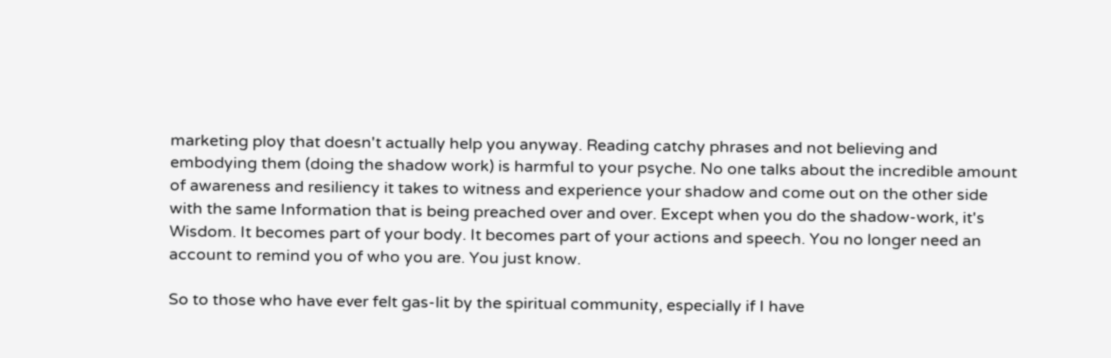marketing ploy that doesn't actually help you anyway. Reading catchy phrases and not believing and embodying them (doing the shadow work) is harmful to your psyche. No one talks about the incredible amount of awareness and resiliency it takes to witness and experience your shadow and come out on the other side with the same Information that is being preached over and over. Except when you do the shadow-work, it's Wisdom. It becomes part of your body. It becomes part of your actions and speech. You no longer need an account to remind you of who you are. You just know.

So to those who have ever felt gas-lit by the spiritual community, especially if I have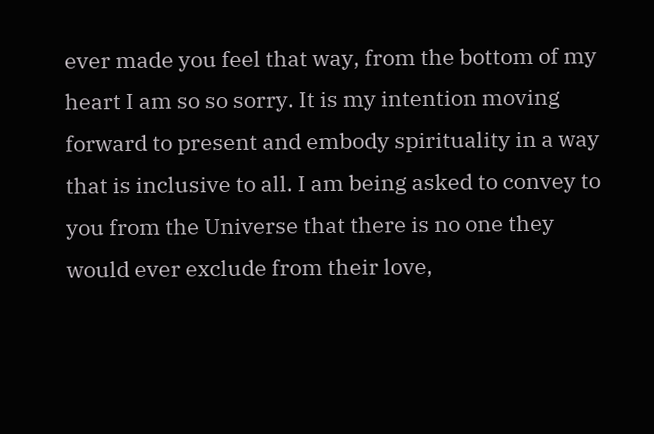ever made you feel that way, from the bottom of my heart I am so so sorry. It is my intention moving forward to present and embody spirituality in a way that is inclusive to all. I am being asked to convey to you from the Universe that there is no one they would ever exclude from their love,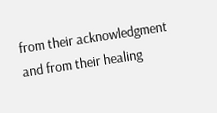from their acknowledgment and from their healing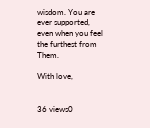wisdom. You are ever supported, even when you feel the furthest from Them.

With love,


36 views0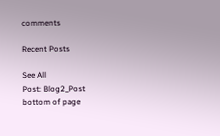comments

Recent Posts

See All
Post: Blog2_Post
bottom of page